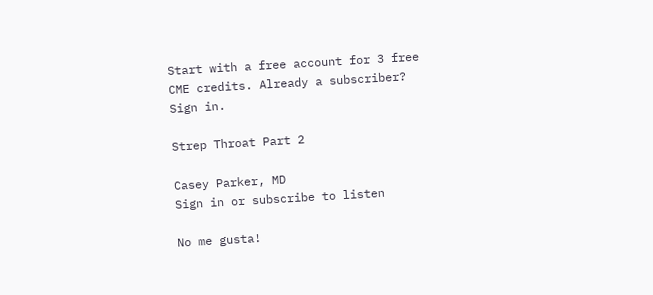Start with a free account for 3 free CME credits. Already a subscriber? Sign in.

Strep Throat Part 2

Casey Parker, MD
Sign in or subscribe to listen

No me gusta!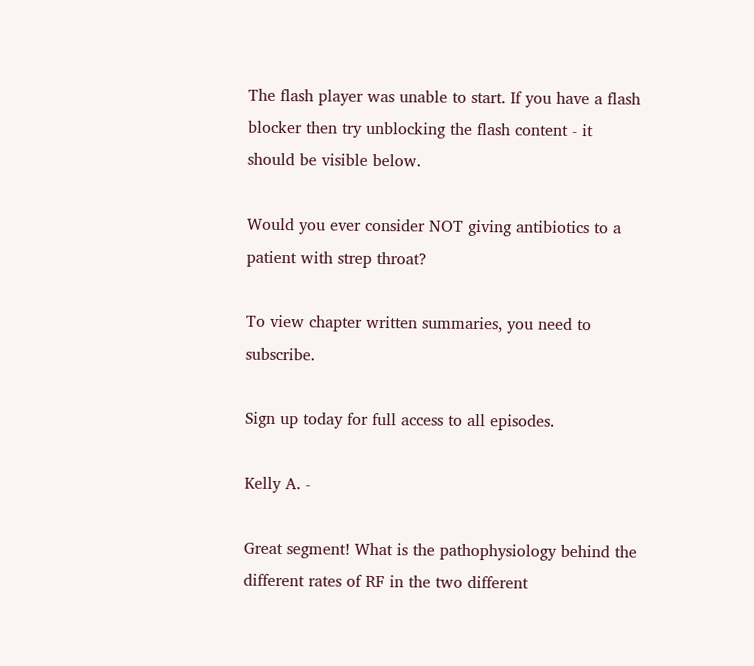The flash player was unable to start. If you have a flash blocker then try unblocking the flash content - it should be visible below.

Would you ever consider NOT giving antibiotics to a patient with strep throat?

To view chapter written summaries, you need to subscribe.

Sign up today for full access to all episodes.

Kelly A. -

Great segment! What is the pathophysiology behind the different rates of RF in the two different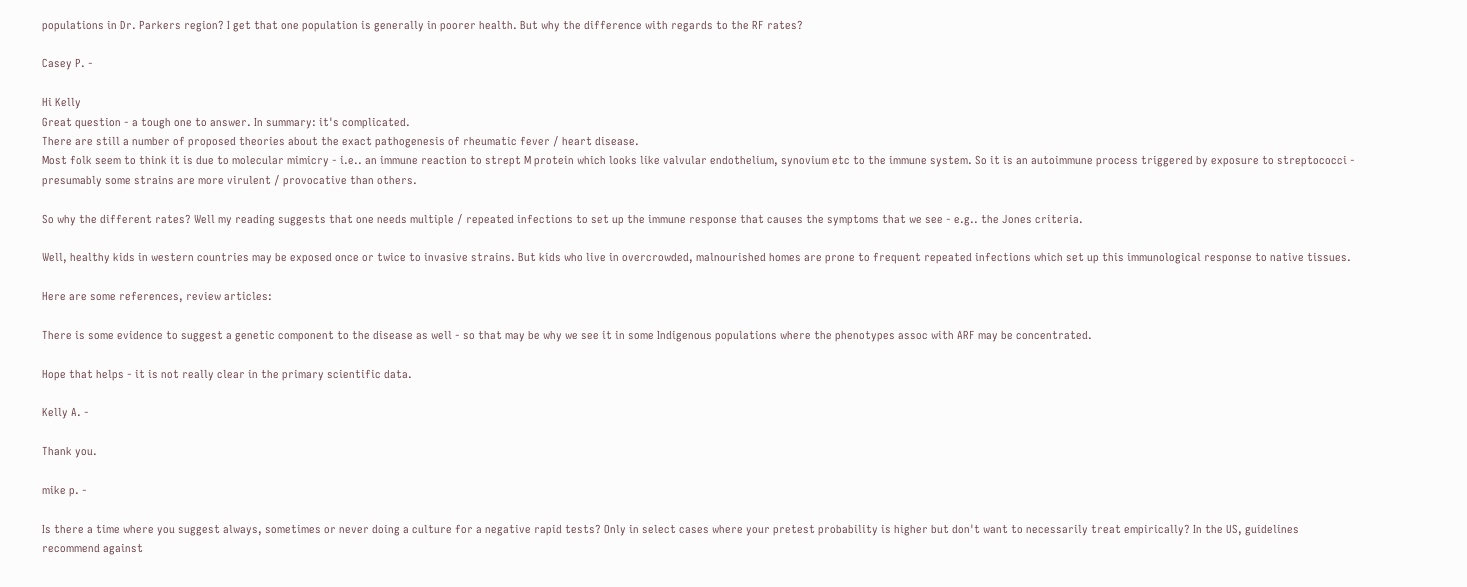populations in Dr. Parkers region? I get that one population is generally in poorer health. But why the difference with regards to the RF rates?

Casey P. -

Hi Kelly
Great question - a tough one to answer. In summary: it's complicated.
There are still a number of proposed theories about the exact pathogenesis of rheumatic fever / heart disease.
Most folk seem to think it is due to molecular mimicry - i.e.. an immune reaction to strept M protein which looks like valvular endothelium, synovium etc to the immune system. So it is an autoimmune process triggered by exposure to streptococci - presumably some strains are more virulent / provocative than others.

So why the different rates? Well my reading suggests that one needs multiple / repeated infections to set up the immune response that causes the symptoms that we see - e.g.. the Jones criteria.

Well, healthy kids in western countries may be exposed once or twice to invasive strains. But kids who live in overcrowded, malnourished homes are prone to frequent repeated infections which set up this immunological response to native tissues.

Here are some references, review articles:

There is some evidence to suggest a genetic component to the disease as well - so that may be why we see it in some Indigenous populations where the phenotypes assoc with ARF may be concentrated.

Hope that helps - it is not really clear in the primary scientific data.

Kelly A. -

Thank you.

mike p. -

Is there a time where you suggest always, sometimes or never doing a culture for a negative rapid tests? Only in select cases where your pretest probability is higher but don't want to necessarily treat empirically? In the US, guidelines recommend against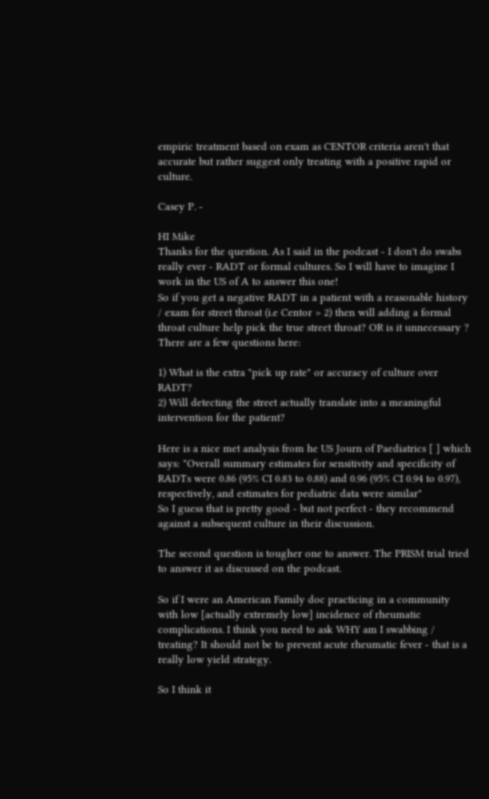empiric treatment based on exam as CENTOR criteria aren't that accurate but rather suggest only treating with a positive rapid or culture.

Casey P. -

HI Mike
Thanks for the question. As I said in the podcast - I don't do swabs really ever - RADT or formal cultures. So I will have to imagine I work in the US of A to answer this one!
So if you get a negative RADT in a patient with a reasonable history / exam for street throat (i.e Centor > 2) then will adding a formal throat culture help pick the true street throat? OR is it unnecessary ? There are a few questions here:

1) What is the extra "pick up rate" or accuracy of culture over RADT?
2) Will detecting the street actually translate into a meaningful intervention for the patient?

Here is a nice met analysis from he US Journ of Paediatrics [ ] which says: "Overall summary estimates for sensitivity and specificity of RADTs were 0.86 (95% CI 0.83 to 0.88) and 0.96 (95% CI 0.94 to 0.97), respectively, and estimates for pediatric data were similar"
So I guess that is pretty good - but not perfect - they recommend against a subsequent culture in their discussion.

The second question is tougher one to answer. The PRISM trial tried to answer it as discussed on the podcast.

So if I were an American Family doc practicing in a community with low [actually extremely low] incidence of rheumatic complications. I think you need to ask WHY am I swabbing / treating? It should not be to prevent acute rheumatic fever - that is a really low yield strategy.

So I think it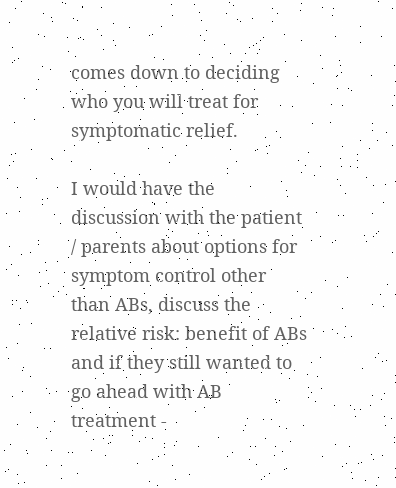comes down to deciding who you will treat for symptomatic relief.

I would have the discussion with the patient / parents about options for symptom control other than ABs, discuss the relative risk: benefit of ABs and if they still wanted to go ahead with AB treatment -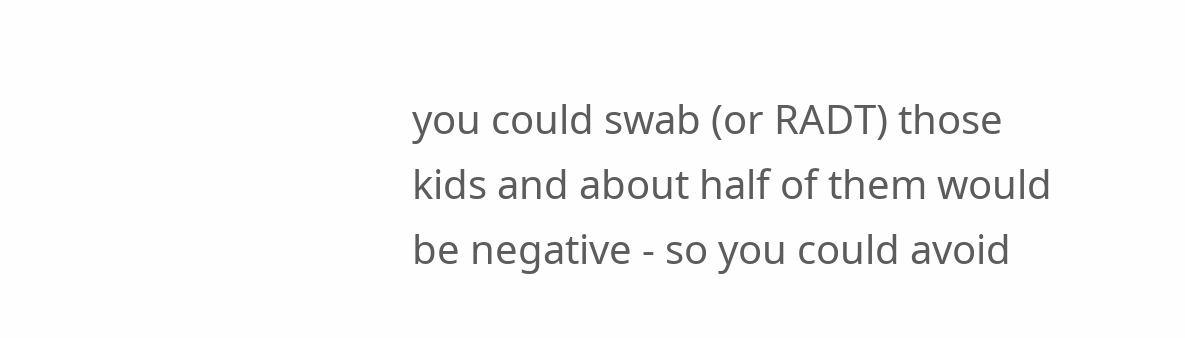you could swab (or RADT) those kids and about half of them would be negative - so you could avoid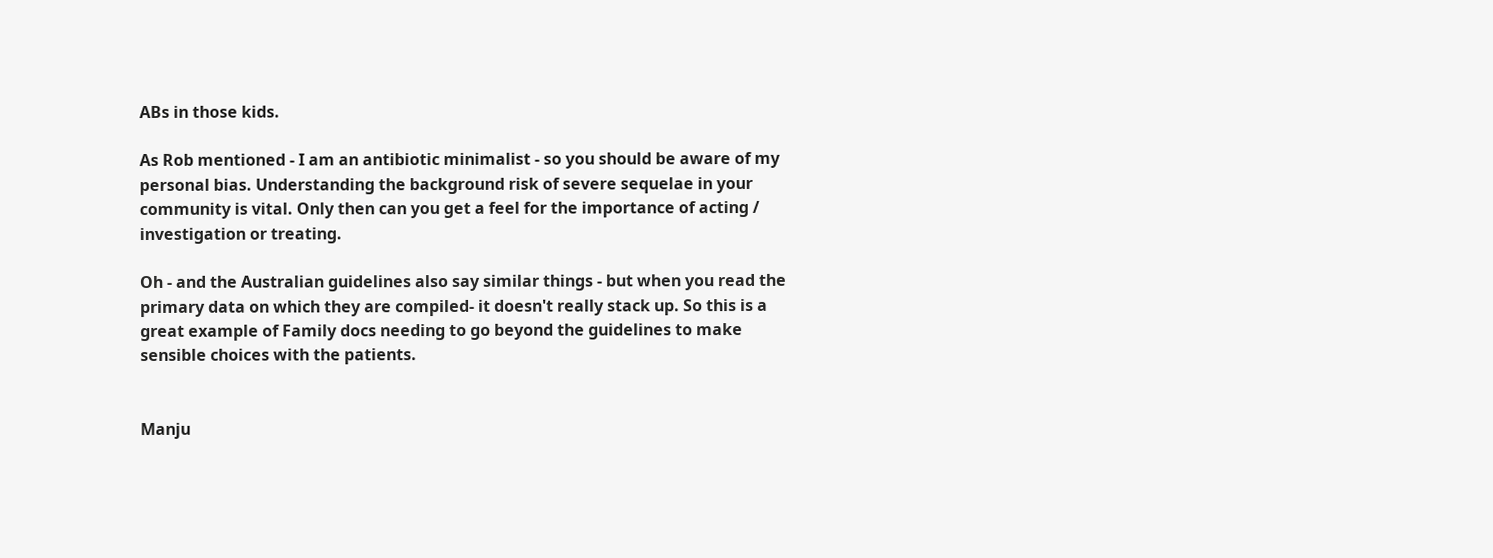ABs in those kids.

As Rob mentioned - I am an antibiotic minimalist - so you should be aware of my personal bias. Understanding the background risk of severe sequelae in your community is vital. Only then can you get a feel for the importance of acting / investigation or treating.

Oh - and the Australian guidelines also say similar things - but when you read the primary data on which they are compiled- it doesn't really stack up. So this is a great example of Family docs needing to go beyond the guidelines to make sensible choices with the patients.


Manju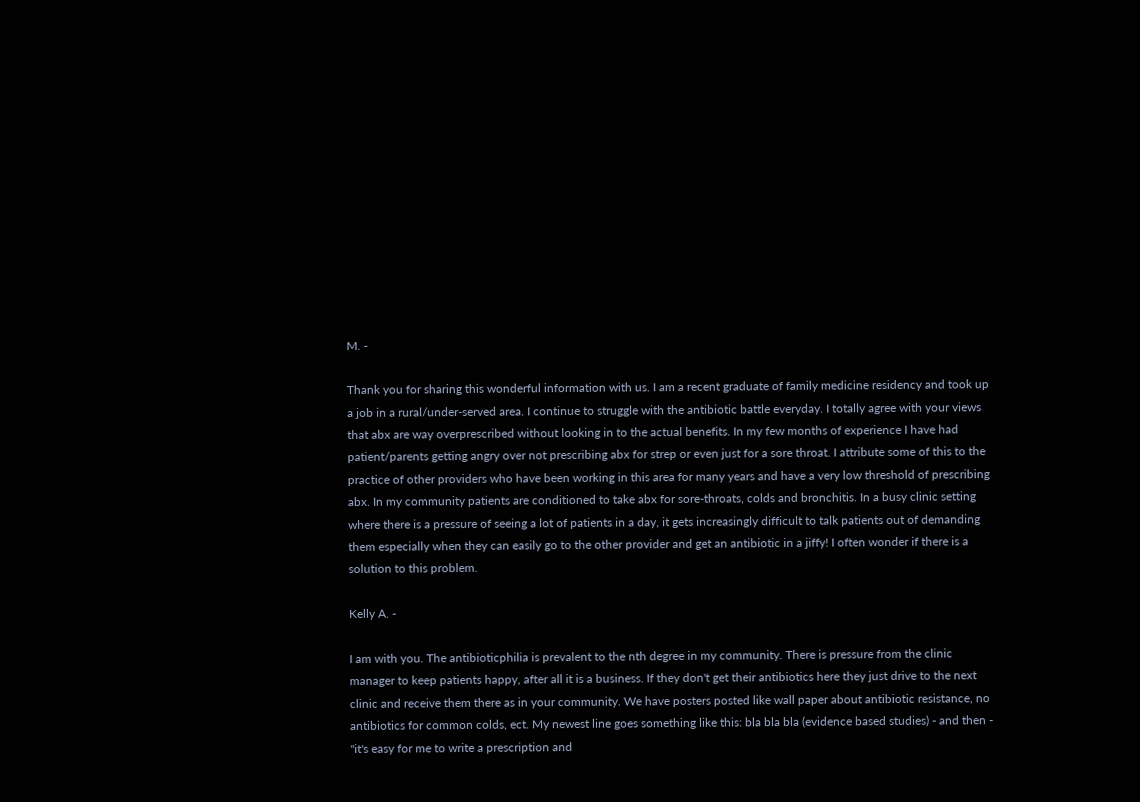M. -

Thank you for sharing this wonderful information with us. I am a recent graduate of family medicine residency and took up a job in a rural/under-served area. I continue to struggle with the antibiotic battle everyday. I totally agree with your views that abx are way overprescribed without looking in to the actual benefits. In my few months of experience I have had patient/parents getting angry over not prescribing abx for strep or even just for a sore throat. I attribute some of this to the practice of other providers who have been working in this area for many years and have a very low threshold of prescribing abx. In my community patients are conditioned to take abx for sore-throats, colds and bronchitis. In a busy clinic setting where there is a pressure of seeing a lot of patients in a day, it gets increasingly difficult to talk patients out of demanding them especially when they can easily go to the other provider and get an antibiotic in a jiffy! I often wonder if there is a solution to this problem.

Kelly A. -

I am with you. The antibioticphilia is prevalent to the nth degree in my community. There is pressure from the clinic manager to keep patients happy, after all it is a business. If they don't get their antibiotics here they just drive to the next clinic and receive them there as in your community. We have posters posted like wall paper about antibiotic resistance, no antibiotics for common colds, ect. My newest line goes something like this: bla bla bla (evidence based studies) - and then - "it's easy for me to write a prescription and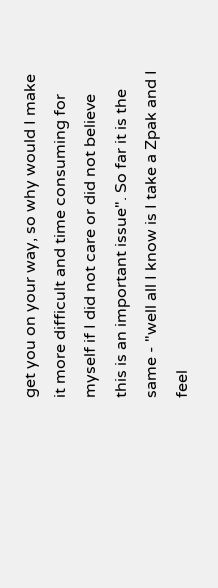get you on your way, so why would I make it more difficult and time consuming for myself if I did not care or did not believe this is an important issue". So far it is the same - "well all I know is I take a Zpak and I feel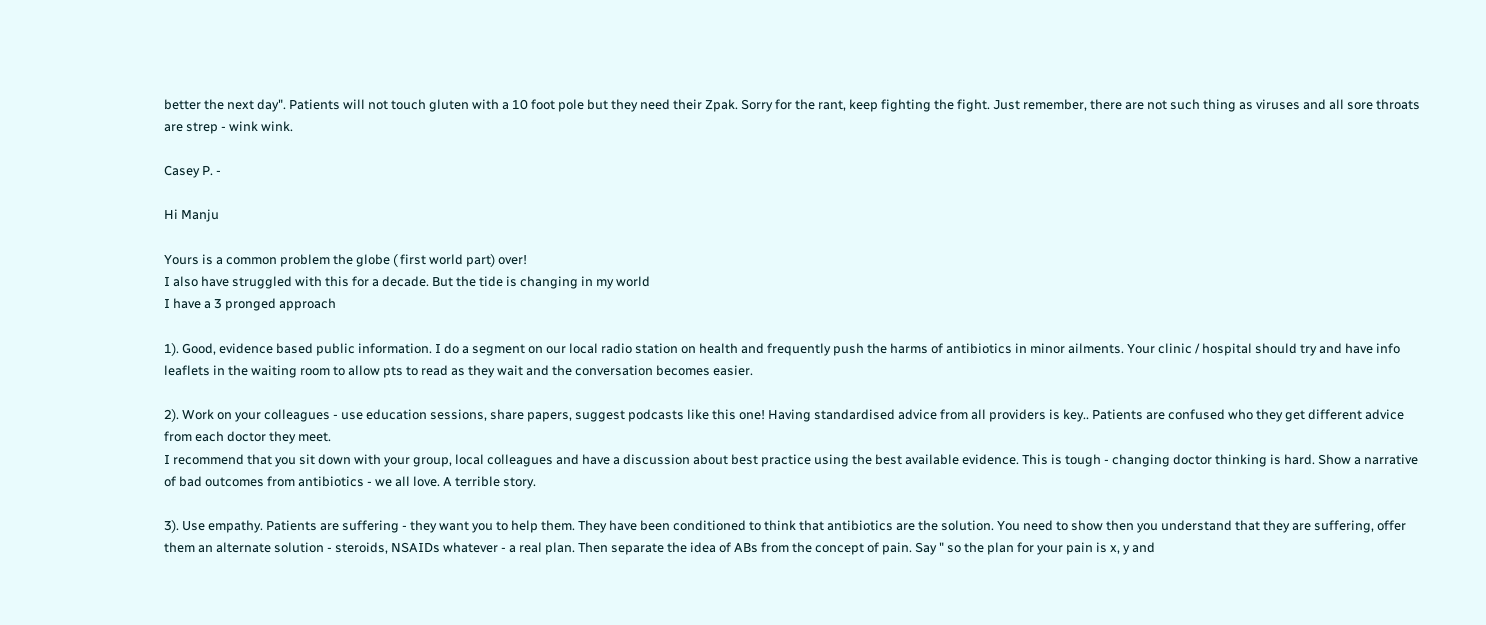better the next day". Patients will not touch gluten with a 10 foot pole but they need their Zpak. Sorry for the rant, keep fighting the fight. Just remember, there are not such thing as viruses and all sore throats are strep - wink wink.

Casey P. -

Hi Manju

Yours is a common problem the globe ( first world part) over!
I also have struggled with this for a decade. But the tide is changing in my world
I have a 3 pronged approach

1). Good, evidence based public information. I do a segment on our local radio station on health and frequently push the harms of antibiotics in minor ailments. Your clinic / hospital should try and have info leaflets in the waiting room to allow pts to read as they wait and the conversation becomes easier.

2). Work on your colleagues - use education sessions, share papers, suggest podcasts like this one! Having standardised advice from all providers is key.. Patients are confused who they get different advice from each doctor they meet.
I recommend that you sit down with your group, local colleagues and have a discussion about best practice using the best available evidence. This is tough - changing doctor thinking is hard. Show a narrative of bad outcomes from antibiotics - we all love. A terrible story.

3). Use empathy. Patients are suffering - they want you to help them. They have been conditioned to think that antibiotics are the solution. You need to show then you understand that they are suffering, offer them an alternate solution - steroids, NSAIDs whatever - a real plan. Then separate the idea of ABs from the concept of pain. Say " so the plan for your pain is x, y and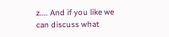z.... And if you like we can discuss what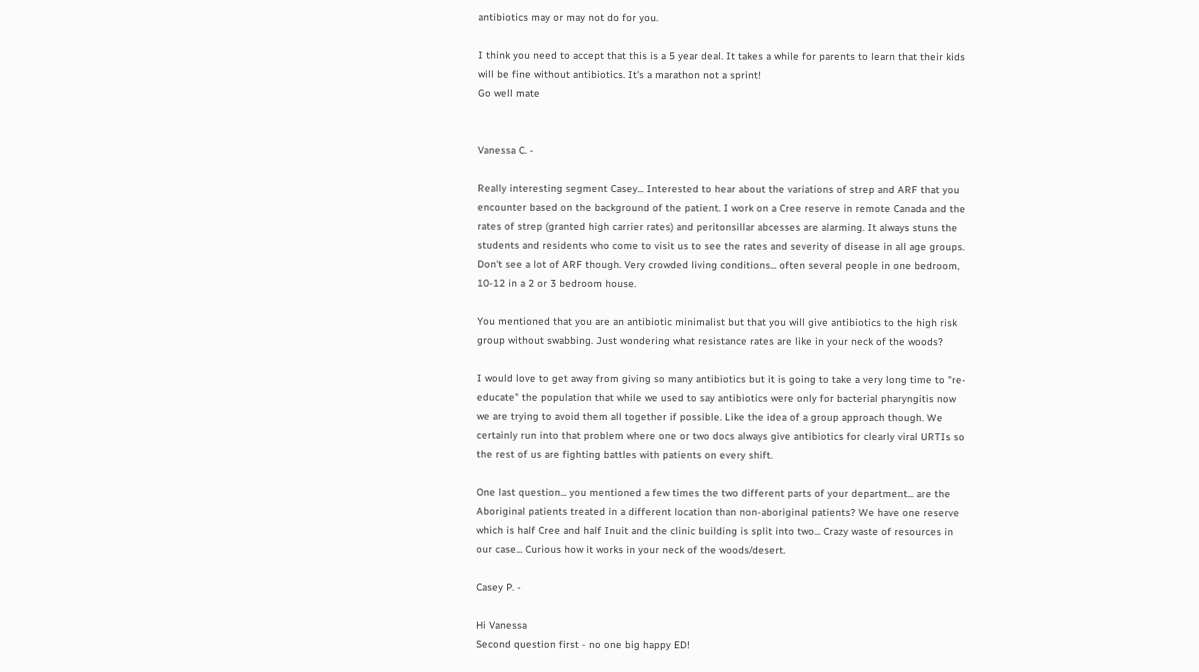antibiotics may or may not do for you.

I think you need to accept that this is a 5 year deal. It takes a while for parents to learn that their kids will be fine without antibiotics. It's a marathon not a sprint!
Go well mate


Vanessa C. -

Really interesting segment Casey... Interested to hear about the variations of strep and ARF that you encounter based on the background of the patient. I work on a Cree reserve in remote Canada and the rates of strep (granted high carrier rates) and peritonsillar abcesses are alarming. It always stuns the students and residents who come to visit us to see the rates and severity of disease in all age groups. Don't see a lot of ARF though. Very crowded living conditions... often several people in one bedroom, 10-12 in a 2 or 3 bedroom house.

You mentioned that you are an antibiotic minimalist but that you will give antibiotics to the high risk group without swabbing. Just wondering what resistance rates are like in your neck of the woods?

I would love to get away from giving so many antibiotics but it is going to take a very long time to "re-educate" the population that while we used to say antibiotics were only for bacterial pharyngitis now we are trying to avoid them all together if possible. Like the idea of a group approach though. We certainly run into that problem where one or two docs always give antibiotics for clearly viral URTIs so the rest of us are fighting battles with patients on every shift.

One last question... you mentioned a few times the two different parts of your department... are the Aboriginal patients treated in a different location than non-aboriginal patients? We have one reserve which is half Cree and half Inuit and the clinic building is split into two... Crazy waste of resources in our case... Curious how it works in your neck of the woods/desert.

Casey P. -

Hi Vanessa
Second question first - no one big happy ED!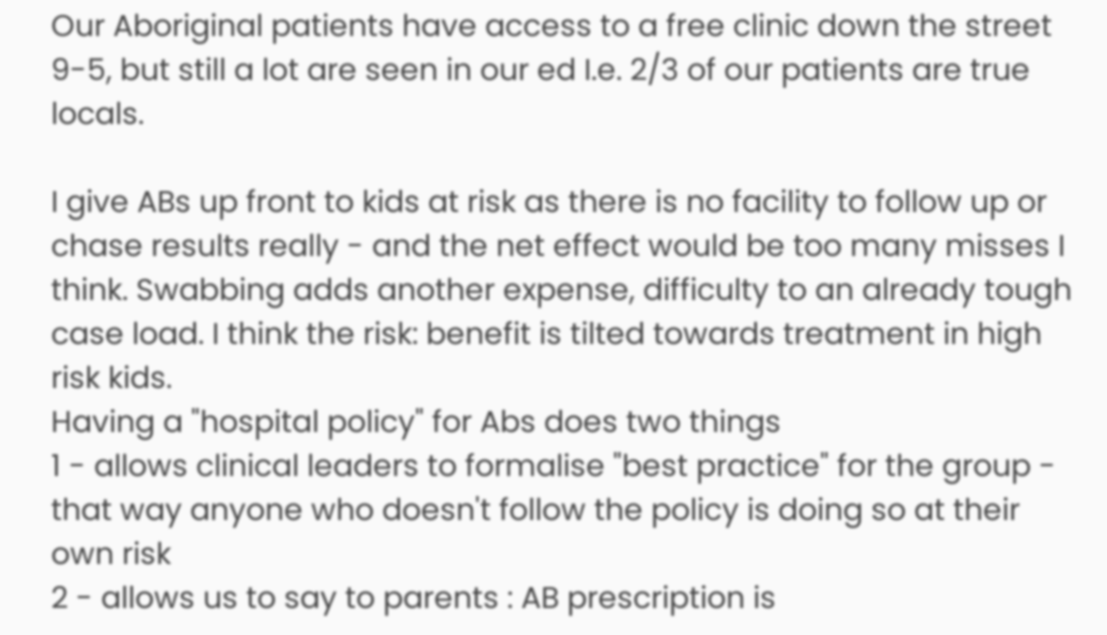Our Aboriginal patients have access to a free clinic down the street 9-5, but still a lot are seen in our ed I.e. 2/3 of our patients are true locals.

I give ABs up front to kids at risk as there is no facility to follow up or chase results really - and the net effect would be too many misses I think. Swabbing adds another expense, difficulty to an already tough case load. I think the risk: benefit is tilted towards treatment in high risk kids.
Having a "hospital policy" for Abs does two things
1 - allows clinical leaders to formalise "best practice" for the group - that way anyone who doesn't follow the policy is doing so at their own risk
2 - allows us to say to parents : AB prescription is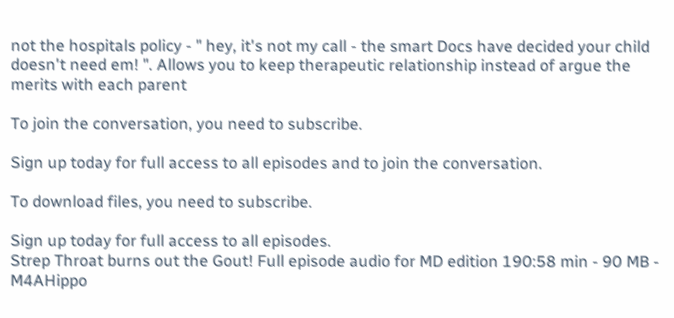not the hospitals policy - " hey, it's not my call - the smart Docs have decided your child doesn't need em! ". Allows you to keep therapeutic relationship instead of argue the merits with each parent

To join the conversation, you need to subscribe.

Sign up today for full access to all episodes and to join the conversation.

To download files, you need to subscribe.

Sign up today for full access to all episodes.
Strep Throat burns out the Gout! Full episode audio for MD edition 190:58 min - 90 MB - M4AHippo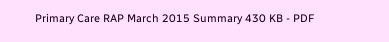Primary Care RAP March 2015 Summary 430 KB - PDF